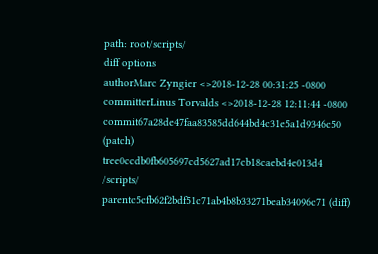path: root/scripts/
diff options
authorMarc Zyngier <>2018-12-28 00:31:25 -0800
committerLinus Torvalds <>2018-12-28 12:11:44 -0800
commit67a28de47faa83585dd644bd4c31e5a1d9346c50 (patch)
tree0ccdb0fb605697cd5627ad17cb18caebd4e013d4 /scripts/
parentc5cfb62f2bdf51c71ab4b8b33271beab34096c71 (diff)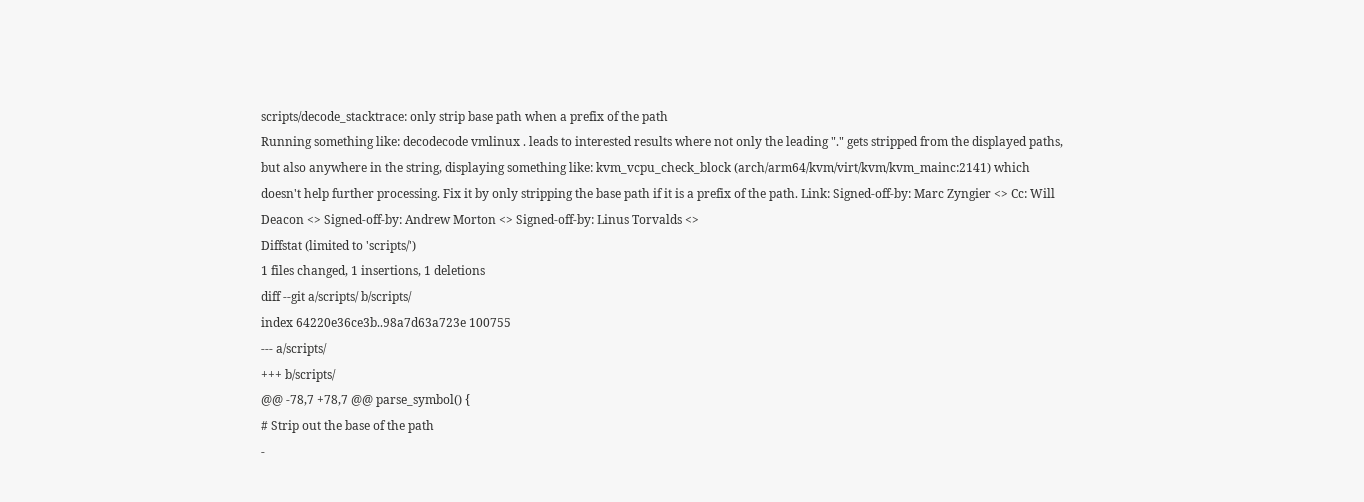scripts/decode_stacktrace: only strip base path when a prefix of the path
Running something like: decodecode vmlinux . leads to interested results where not only the leading "." gets stripped from the displayed paths, but also anywhere in the string, displaying something like: kvm_vcpu_check_block (arch/arm64/kvm/virt/kvm/kvm_mainc:2141) which doesn't help further processing. Fix it by only stripping the base path if it is a prefix of the path. Link: Signed-off-by: Marc Zyngier <> Cc: Will Deacon <> Signed-off-by: Andrew Morton <> Signed-off-by: Linus Torvalds <>
Diffstat (limited to 'scripts/')
1 files changed, 1 insertions, 1 deletions
diff --git a/scripts/ b/scripts/
index 64220e36ce3b..98a7d63a723e 100755
--- a/scripts/
+++ b/scripts/
@@ -78,7 +78,7 @@ parse_symbol() {
# Strip out the base of the path
-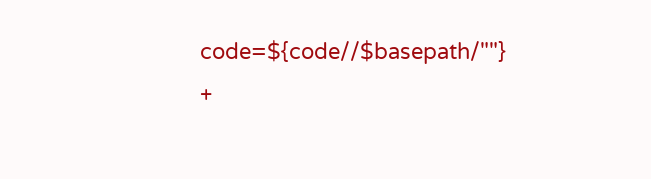code=${code//$basepath/""}
+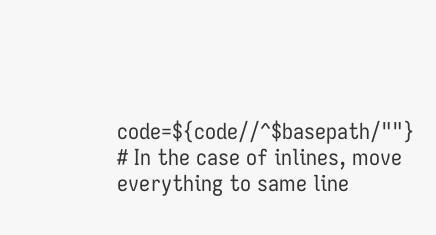code=${code//^$basepath/""}
# In the case of inlines, move everything to same line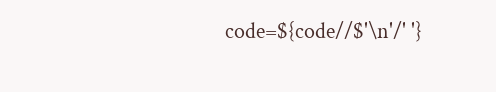code=${code//$'\n'/' '}